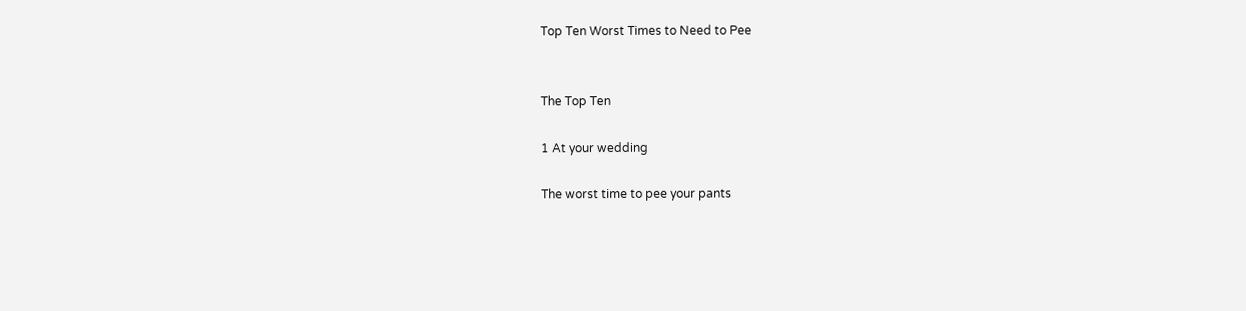Top Ten Worst Times to Need to Pee


The Top Ten

1 At your wedding

The worst time to pee your pants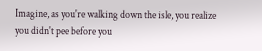Imagine, as you're walking down the isle, you realize you didn't pee before you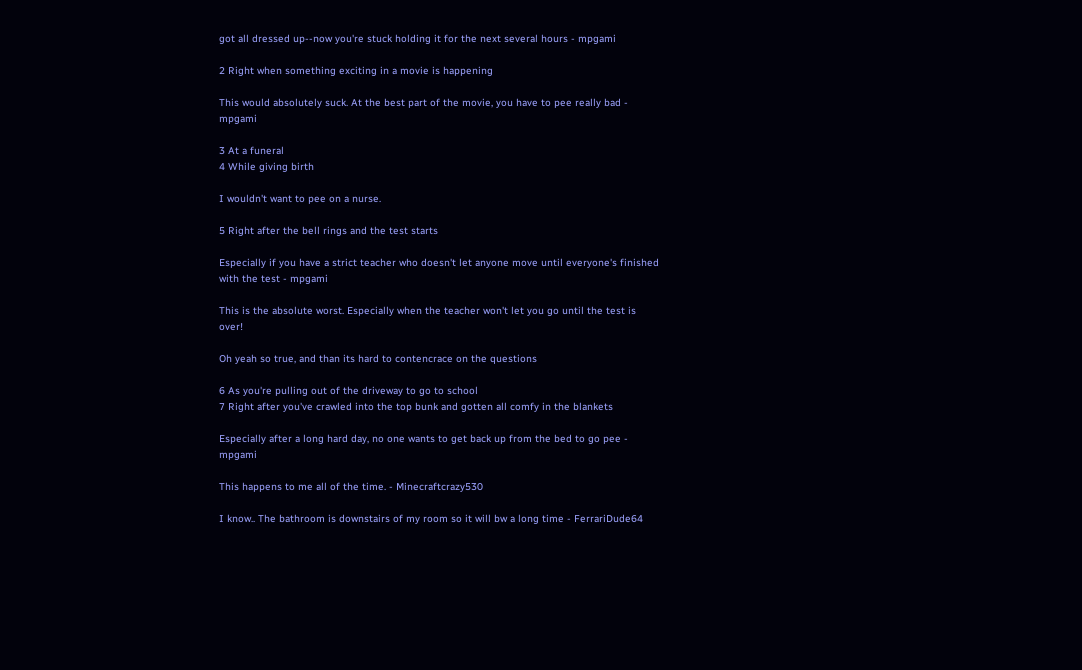got all dressed up--now you're stuck holding it for the next several hours - mpgami

2 Right when something exciting in a movie is happening

This would absolutely suck. At the best part of the movie, you have to pee really bad - mpgami

3 At a funeral
4 While giving birth

I wouldn't want to pee on a nurse.

5 Right after the bell rings and the test starts

Especially if you have a strict teacher who doesn't let anyone move until everyone's finished with the test - mpgami

This is the absolute worst. Especially when the teacher won't let you go until the test is over!

Oh yeah so true, and than its hard to contencrace on the questions

6 As you're pulling out of the driveway to go to school
7 Right after you've crawled into the top bunk and gotten all comfy in the blankets

Especially after a long hard day, no one wants to get back up from the bed to go pee - mpgami

This happens to me all of the time. - Minecraftcrazy530

I know.. The bathroom is downstairs of my room so it will bw a long time - FerrariDude64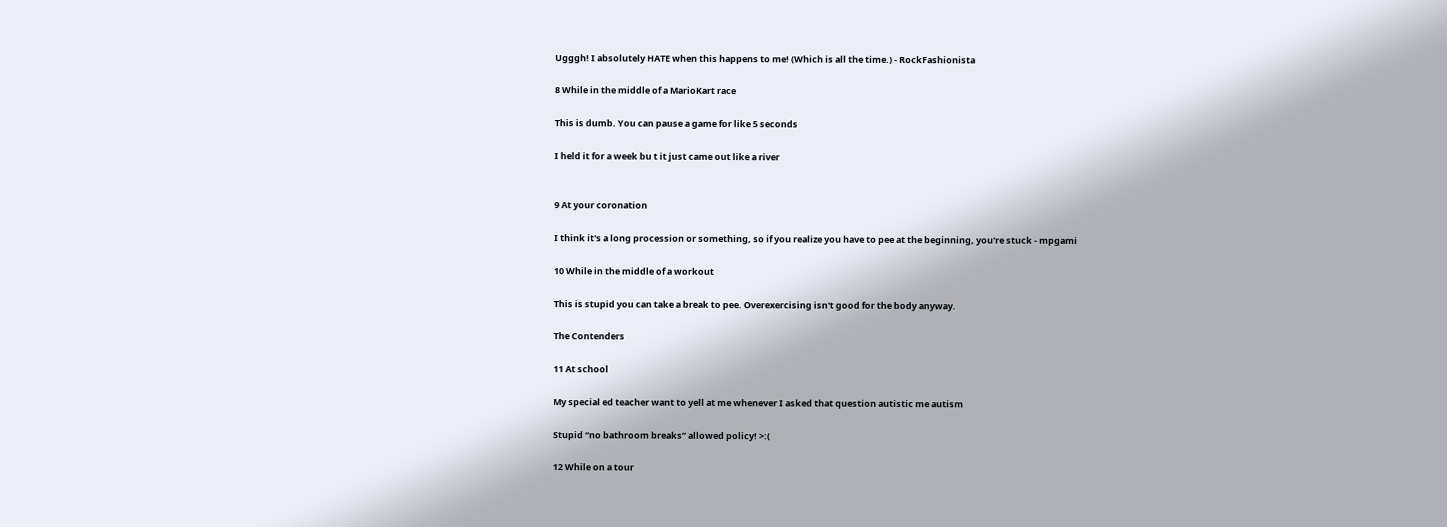Ugggh! I absolutely HATE when this happens to me! (Which is all the time.) - RockFashionista

8 While in the middle of a MarioKart race

This is dumb. You can pause a game for like 5 seconds

I held it for a week bu t it just came out like a river


9 At your coronation

I think it's a long procession or something, so if you realize you have to pee at the beginning, you're stuck - mpgami

10 While in the middle of a workout

This is stupid you can take a break to pee. Overexercising isn't good for the body anyway.

The Contenders

11 At school

My special ed teacher want to yell at me whenever I asked that question autistic me autism

Stupid “no bathroom breaks” allowed policy! >:(

12 While on a tour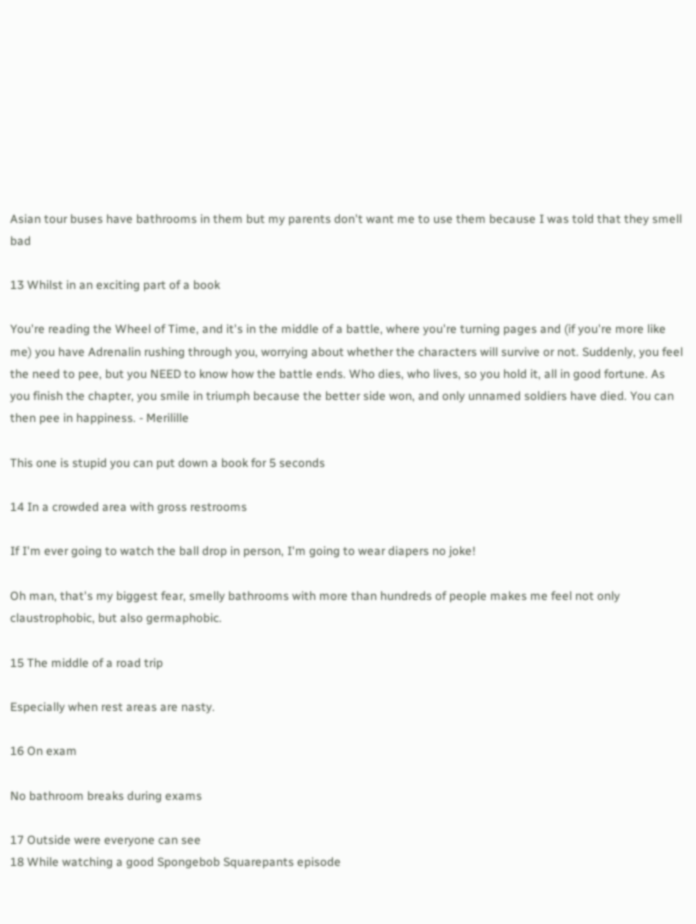Asian tour buses have bathrooms in them but my parents don't want me to use them because I was told that they smell bad

13 Whilst in an exciting part of a book

You're reading the Wheel of Time, and it's in the middle of a battle, where you're turning pages and (if you're more like me) you have Adrenalin rushing through you, worrying about whether the characters will survive or not. Suddenly, you feel the need to pee, but you NEED to know how the battle ends. Who dies, who lives, so you hold it, all in good fortune. As you finish the chapter, you smile in triumph because the better side won, and only unnamed soldiers have died. You can then pee in happiness. - Merilille

This one is stupid you can put down a book for 5 seconds

14 In a crowded area with gross restrooms

If I'm ever going to watch the ball drop in person, I'm going to wear diapers no joke!

Oh man, that's my biggest fear, smelly bathrooms with more than hundreds of people makes me feel not only claustrophobic, but also germaphobic.

15 The middle of a road trip

Especially when rest areas are nasty.

16 On exam

No bathroom breaks during exams

17 Outside were everyone can see
18 While watching a good Spongebob Squarepants episode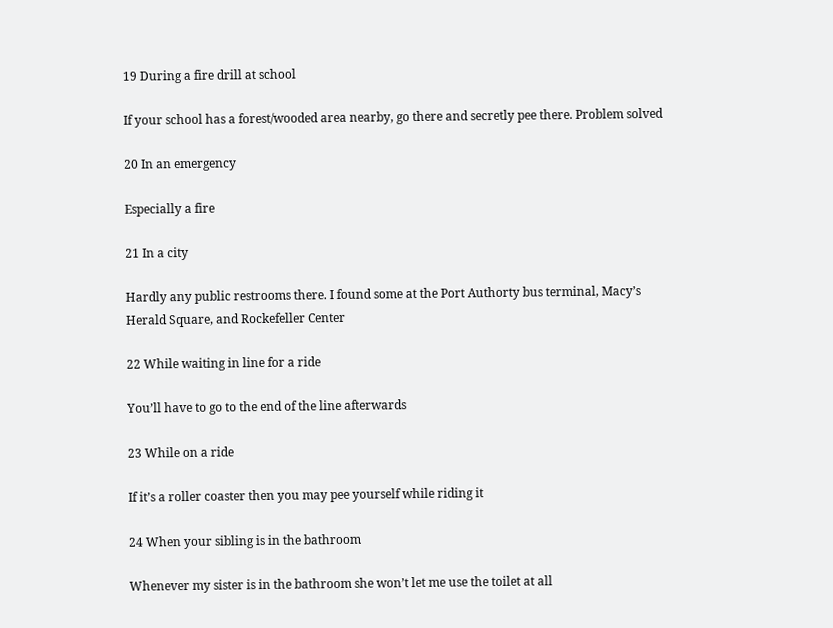19 During a fire drill at school

If your school has a forest/wooded area nearby, go there and secretly pee there. Problem solved

20 In an emergency

Especially a fire

21 In a city

Hardly any public restrooms there. I found some at the Port Authorty bus terminal, Macy’s Herald Square, and Rockefeller Center

22 While waiting in line for a ride

You’ll have to go to the end of the line afterwards

23 While on a ride

If it’s a roller coaster then you may pee yourself while riding it

24 When your sibling is in the bathroom

Whenever my sister is in the bathroom she won’t let me use the toilet at all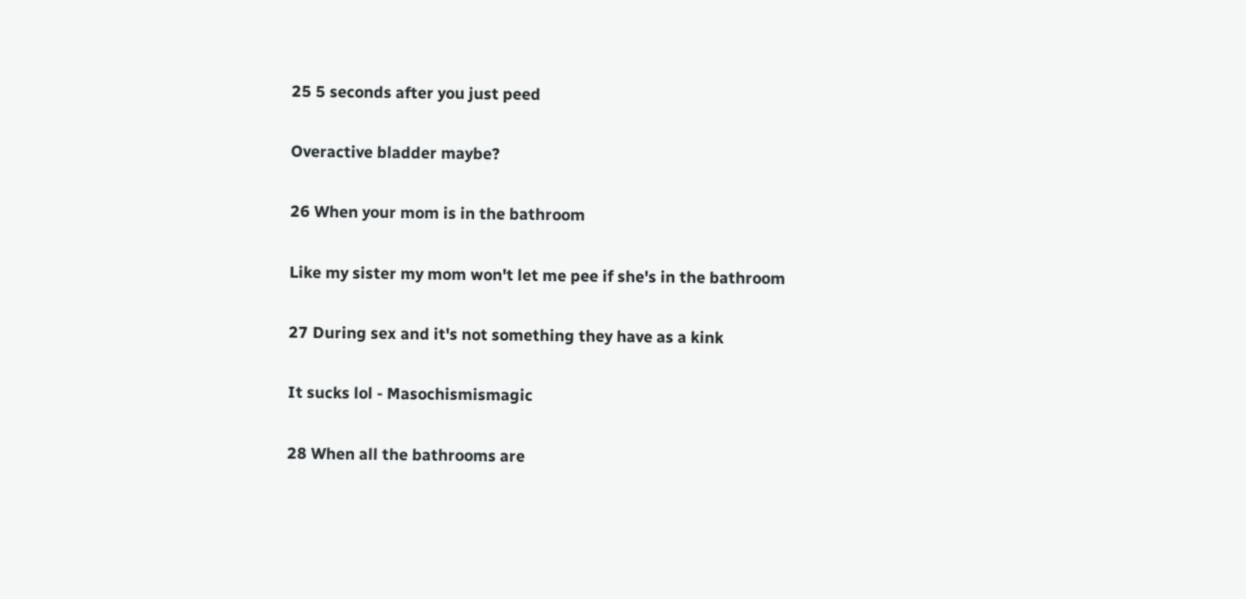25 5 seconds after you just peed

Overactive bladder maybe?

26 When your mom is in the bathroom

Like my sister my mom won't let me pee if she's in the bathroom

27 During sex and it's not something they have as a kink

It sucks lol - Masochismismagic

28 When all the bathrooms are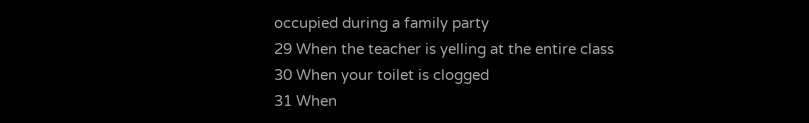occupied during a family party
29 When the teacher is yelling at the entire class
30 When your toilet is clogged
31 When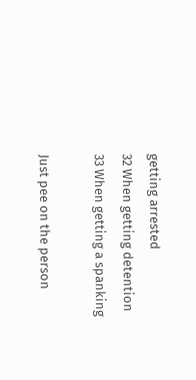getting arrested
32 When getting detention
33 When getting a spanking

Just pee on the person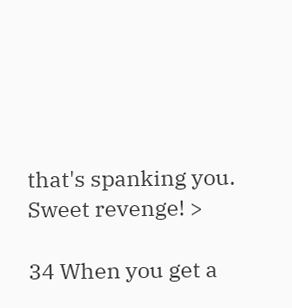that's spanking you. Sweet revenge! >

34 When you get a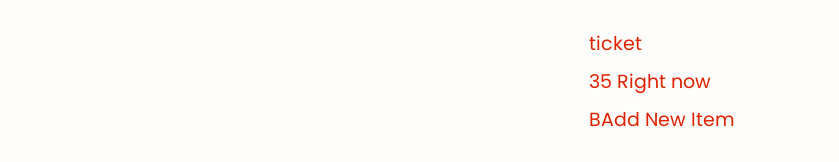ticket
35 Right now
BAdd New Item